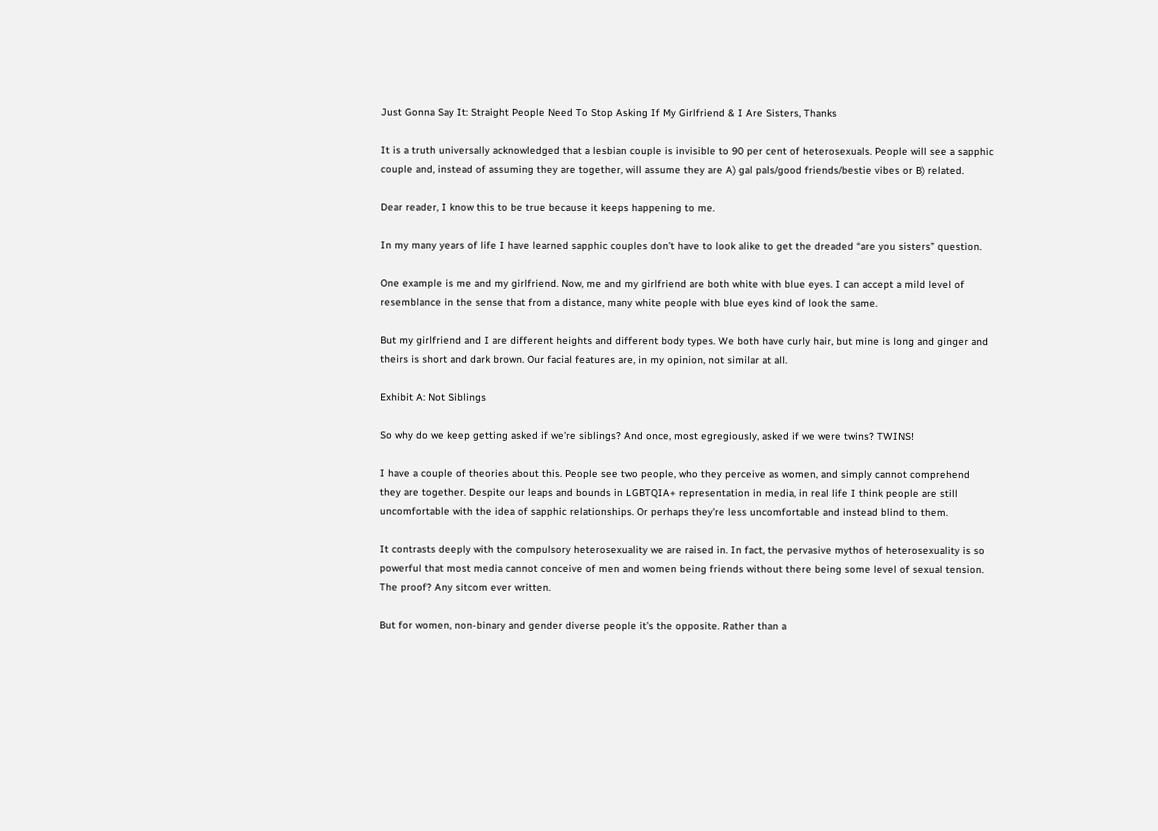Just Gonna Say It: Straight People Need To Stop Asking If My Girlfriend & I Are Sisters, Thanks

It is a truth universally acknowledged that a lesbian couple is invisible to 90 per cent of heterosexuals. People will see a sapphic couple and, instead of assuming they are together, will assume they are A) gal pals/good friends/bestie vibes or B) related.

Dear reader, I know this to be true because it keeps happening to me.

In my many years of life I have learned sapphic couples don’t have to look alike to get the dreaded “are you sisters” question.

One example is me and my girlfriend. Now, me and my girlfriend are both white with blue eyes. I can accept a mild level of resemblance in the sense that from a distance, many white people with blue eyes kind of look the same.

But my girlfriend and I are different heights and different body types. We both have curly hair, but mine is long and ginger and theirs is short and dark brown. Our facial features are, in my opinion, not similar at all.

Exhibit A: Not Siblings

So why do we keep getting asked if we’re siblings? And once, most egregiously, asked if we were twins? TWINS!

I have a couple of theories about this. People see two people, who they perceive as women, and simply cannot comprehend they are together. Despite our leaps and bounds in LGBTQIA+ representation in media, in real life I think people are still uncomfortable with the idea of sapphic relationships. Or perhaps they’re less uncomfortable and instead blind to them.

It contrasts deeply with the compulsory heterosexuality we are raised in. In fact, the pervasive mythos of heterosexuality is so powerful that most media cannot conceive of men and women being friends without there being some level of sexual tension. The proof? Any sitcom ever written.

But for women, non-binary and gender diverse people it’s the opposite. Rather than a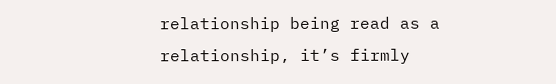relationship being read as a relationship, it’s firmly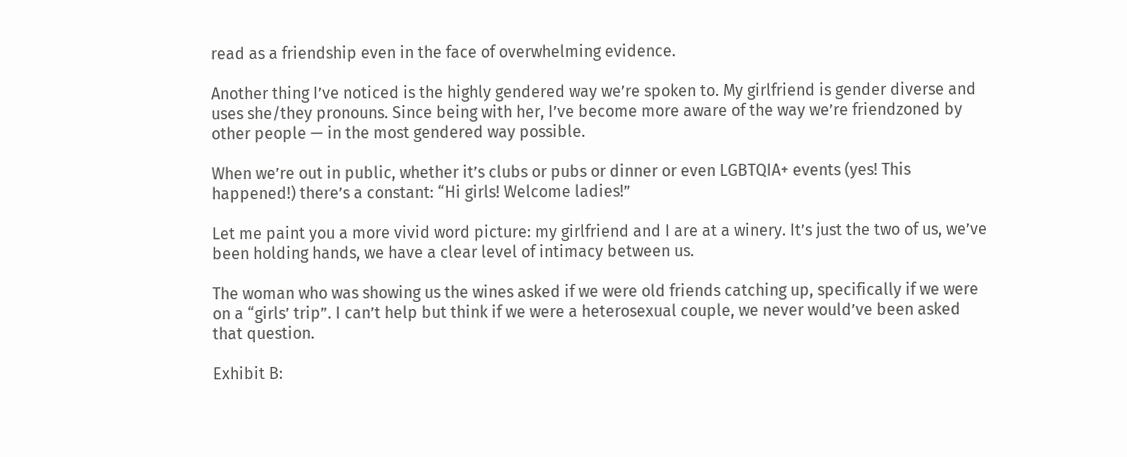read as a friendship even in the face of overwhelming evidence.

Another thing I’ve noticed is the highly gendered way we’re spoken to. My girlfriend is gender diverse and uses she/they pronouns. Since being with her, I’ve become more aware of the way we’re friendzoned by other people — in the most gendered way possible.

When we’re out in public, whether it’s clubs or pubs or dinner or even LGBTQIA+ events (yes! This happened!) there’s a constant: “Hi girls! Welcome ladies!”

Let me paint you a more vivid word picture: my girlfriend and I are at a winery. It’s just the two of us, we’ve been holding hands, we have a clear level of intimacy between us.

The woman who was showing us the wines asked if we were old friends catching up, specifically if we were on a “girls’ trip”. I can’t help but think if we were a heterosexual couple, we never would’ve been asked that question.

Exhibit B: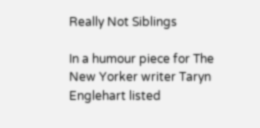Really Not Siblings

In a humour piece for The New Yorker writer Taryn Englehart listed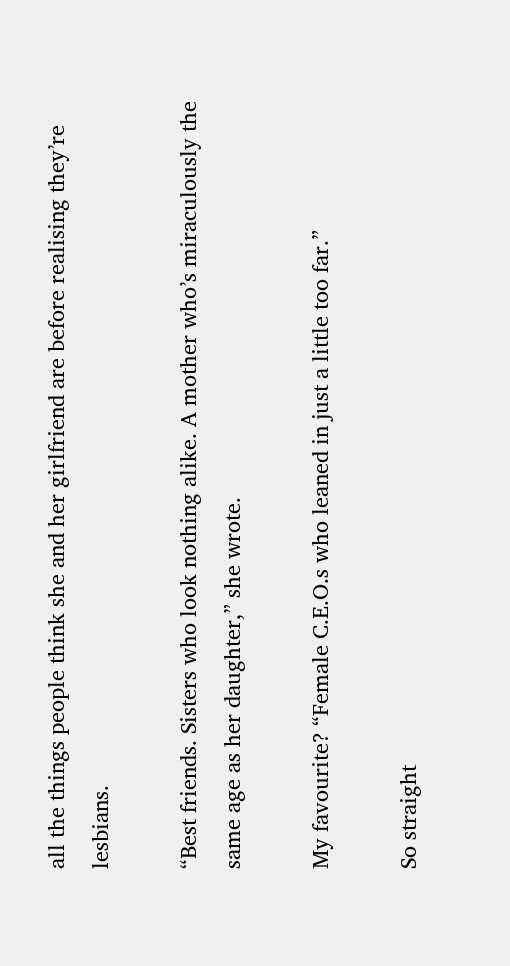all the things people think she and her girlfriend are before realising they’re lesbians.

“Best friends. Sisters who look nothing alike. A mother who’s miraculously the same age as her daughter,” she wrote.

My favourite? “Female C.E.O.s who leaned in just a little too far.”

So straight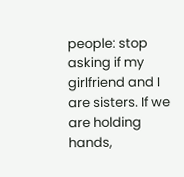people: stop asking if my girlfriend and I are sisters. If we are holding hands,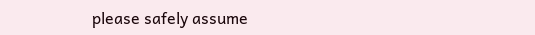please safely assume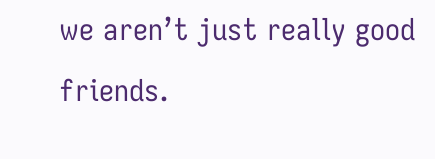we aren’t just really good friends.